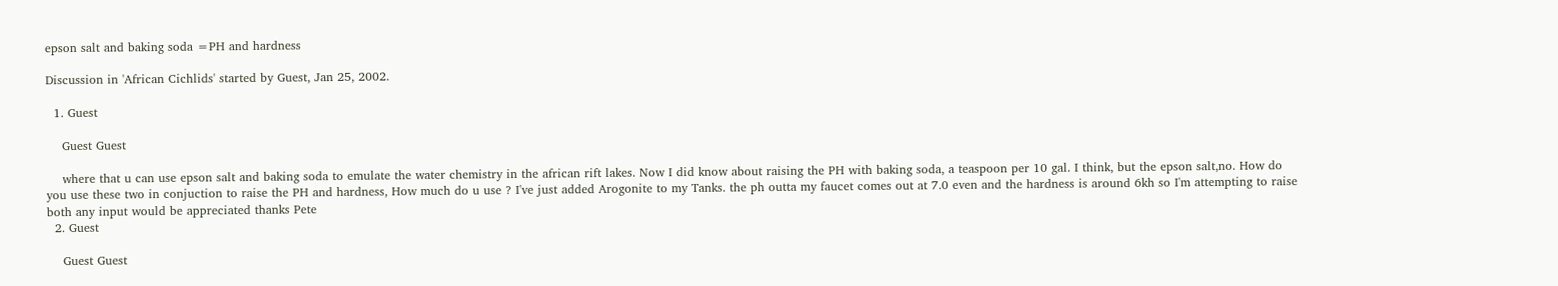epson salt and baking soda =PH and hardness

Discussion in 'African Cichlids' started by Guest, Jan 25, 2002.

  1. Guest

    Guest Guest

    where that u can use epson salt and baking soda to emulate the water chemistry in the african rift lakes. Now I did know about raising the PH with baking soda, a teaspoon per 10 gal. I think, but the epson salt,no. How do you use these two in conjuction to raise the PH and hardness, How much do u use ? I've just added Arogonite to my Tanks. the ph outta my faucet comes out at 7.0 even and the hardness is around 6kh so I'm attempting to raise both any input would be appreciated thanks Pete
  2. Guest

    Guest Guest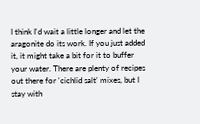I think I'd wait a little longer and let the aragonite do its work. If you just added it, it might take a bit for it to buffer your water. There are plenty of recipes out there for 'cichlid salt' mixes, but I stay with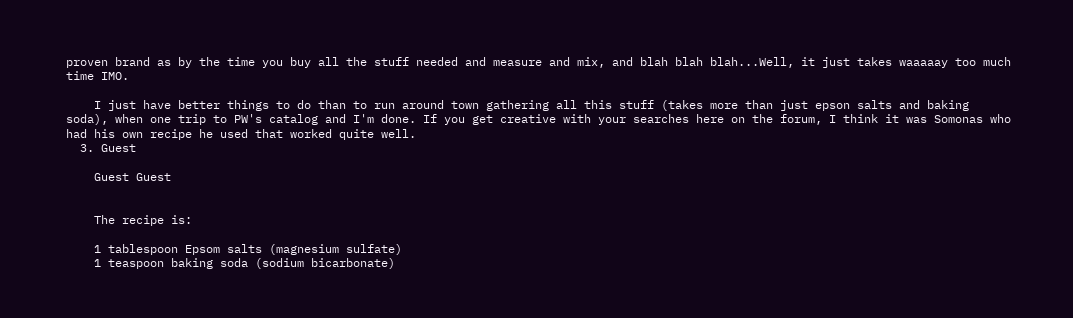proven brand as by the time you buy all the stuff needed and measure and mix, and blah blah blah...Well, it just takes waaaaay too much time IMO.

    I just have better things to do than to run around town gathering all this stuff (takes more than just epson salts and baking soda), when one trip to PW's catalog and I'm done. If you get creative with your searches here on the forum, I think it was Somonas who had his own recipe he used that worked quite well.
  3. Guest

    Guest Guest


    The recipe is:

    1 tablespoon Epsom salts (magnesium sulfate)
    1 teaspoon baking soda (sodium bicarbonate)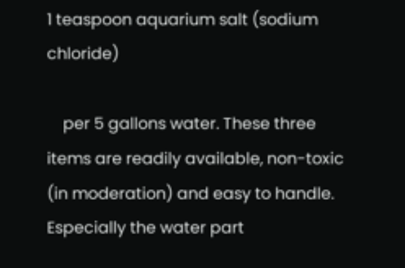1 teaspoon aquarium salt (sodium chloride)

    per 5 gallons water. These three items are readily available, non-toxic (in moderation) and easy to handle. Especially the water part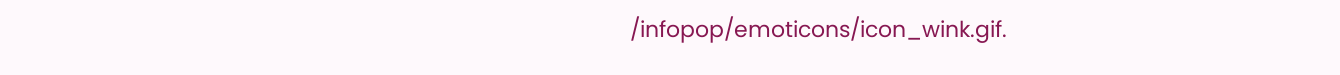/infopop/emoticons/icon_wink.gif.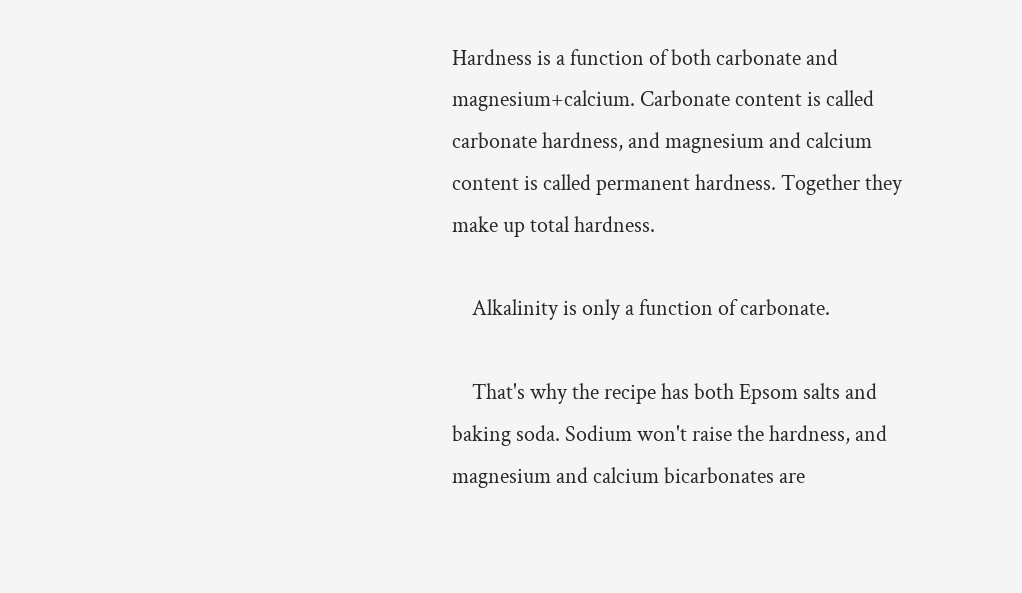Hardness is a function of both carbonate and magnesium+calcium. Carbonate content is called carbonate hardness, and magnesium and calcium content is called permanent hardness. Together they make up total hardness.

    Alkalinity is only a function of carbonate.

    That's why the recipe has both Epsom salts and baking soda. Sodium won't raise the hardness, and magnesium and calcium bicarbonates are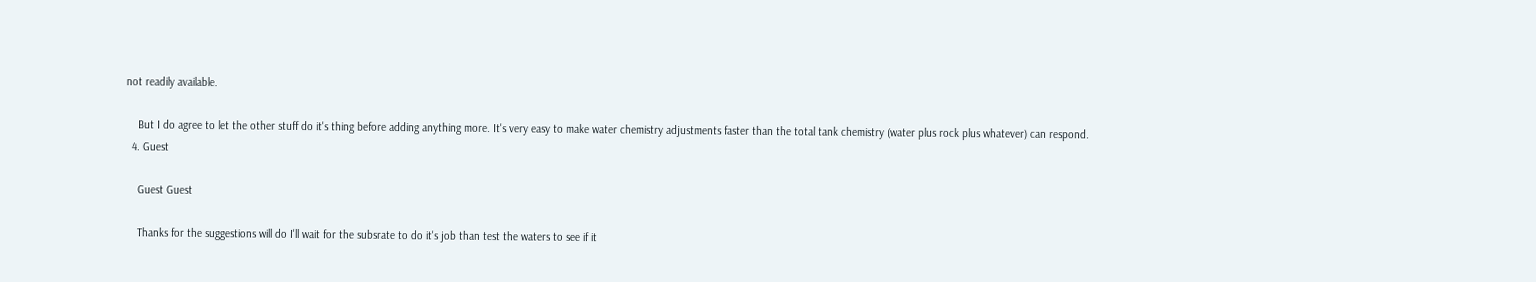not readily available.

    But I do agree to let the other stuff do it's thing before adding anything more. It's very easy to make water chemistry adjustments faster than the total tank chemistry (water plus rock plus whatever) can respond.
  4. Guest

    Guest Guest

    Thanks for the suggestions will do I'll wait for the subsrate to do it's job than test the waters to see if it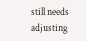still needs adjusting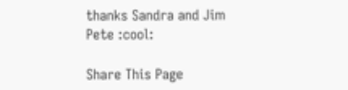thanks Sandra and Jim Pete :cool:

Share This Page